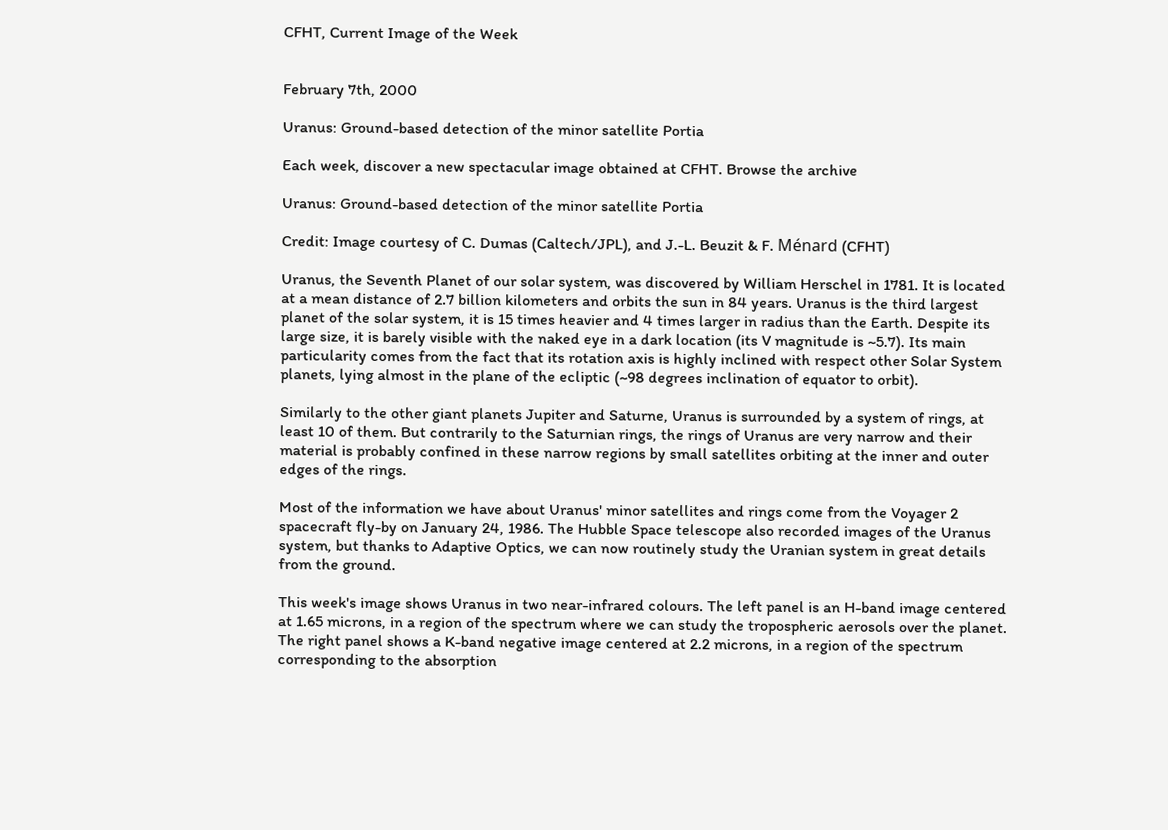CFHT, Current Image of the Week


February 7th, 2000

Uranus: Ground-based detection of the minor satellite Portia

Each week, discover a new spectacular image obtained at CFHT. Browse the archive

Uranus: Ground-based detection of the minor satellite Portia

Credit: Image courtesy of C. Dumas (Caltech/JPL), and J.-L. Beuzit & F. Ménard (CFHT)

Uranus, the Seventh Planet of our solar system, was discovered by William Herschel in 1781. It is located at a mean distance of 2.7 billion kilometers and orbits the sun in 84 years. Uranus is the third largest planet of the solar system, it is 15 times heavier and 4 times larger in radius than the Earth. Despite its large size, it is barely visible with the naked eye in a dark location (its V magnitude is ~5.7). Its main particularity comes from the fact that its rotation axis is highly inclined with respect other Solar System planets, lying almost in the plane of the ecliptic (~98 degrees inclination of equator to orbit).

Similarly to the other giant planets Jupiter and Saturne, Uranus is surrounded by a system of rings, at least 10 of them. But contrarily to the Saturnian rings, the rings of Uranus are very narrow and their material is probably confined in these narrow regions by small satellites orbiting at the inner and outer edges of the rings.

Most of the information we have about Uranus' minor satellites and rings come from the Voyager 2 spacecraft fly-by on January 24, 1986. The Hubble Space telescope also recorded images of the Uranus system, but thanks to Adaptive Optics, we can now routinely study the Uranian system in great details from the ground.

This week's image shows Uranus in two near-infrared colours. The left panel is an H-band image centered at 1.65 microns, in a region of the spectrum where we can study the tropospheric aerosols over the planet. The right panel shows a K-band negative image centered at 2.2 microns, in a region of the spectrum corresponding to the absorption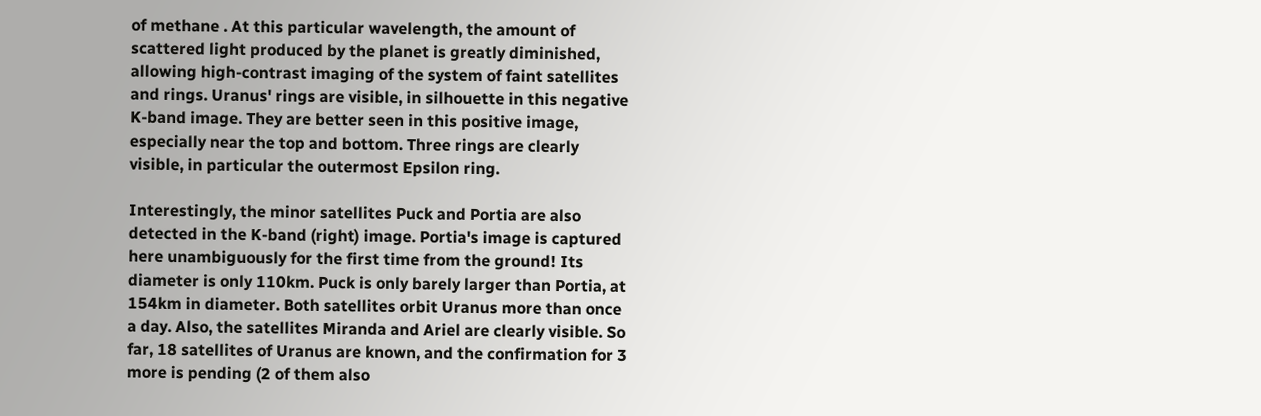of methane . At this particular wavelength, the amount of scattered light produced by the planet is greatly diminished, allowing high-contrast imaging of the system of faint satellites and rings. Uranus' rings are visible, in silhouette in this negative K-band image. They are better seen in this positive image, especially near the top and bottom. Three rings are clearly visible, in particular the outermost Epsilon ring.

Interestingly, the minor satellites Puck and Portia are also detected in the K-band (right) image. Portia's image is captured here unambiguously for the first time from the ground! Its diameter is only 110km. Puck is only barely larger than Portia, at 154km in diameter. Both satellites orbit Uranus more than once a day. Also, the satellites Miranda and Ariel are clearly visible. So far, 18 satellites of Uranus are known, and the confirmation for 3 more is pending (2 of them also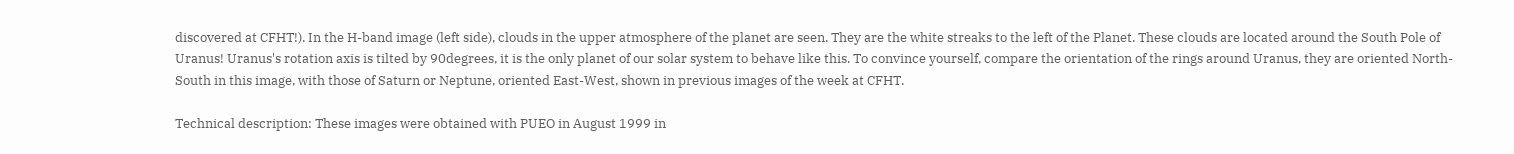discovered at CFHT!). In the H-band image (left side), clouds in the upper atmosphere of the planet are seen. They are the white streaks to the left of the Planet. These clouds are located around the South Pole of Uranus! Uranus's rotation axis is tilted by 90degrees, it is the only planet of our solar system to behave like this. To convince yourself, compare the orientation of the rings around Uranus, they are oriented North-South in this image, with those of Saturn or Neptune, oriented East-West, shown in previous images of the week at CFHT.

Technical description: These images were obtained with PUEO in August 1999 in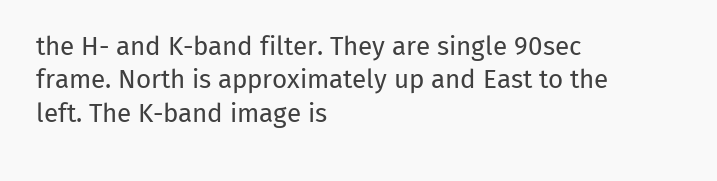the H- and K-band filter. They are single 90sec frame. North is approximately up and East to the left. The K-band image is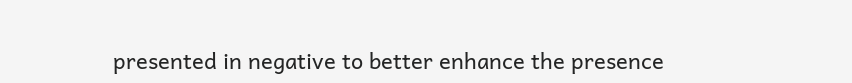presented in negative to better enhance the presence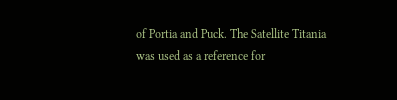of Portia and Puck. The Satellite Titania was used as a reference for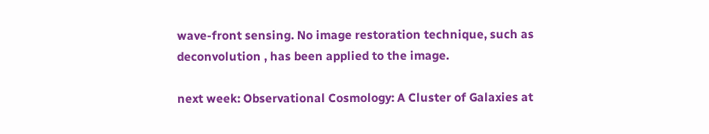wave-front sensing. No image restoration technique, such as deconvolution , has been applied to the image.

next week: Observational Cosmology: A Cluster of Galaxies at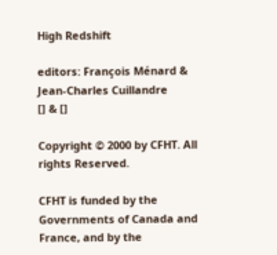High Redshift

editors: François Ménard & Jean-Charles Cuillandre
[] & []

Copyright © 2000 by CFHT. All rights Reserved.

CFHT is funded by the Governments of Canada and France, and by the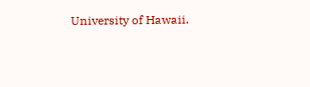University of Hawaii.